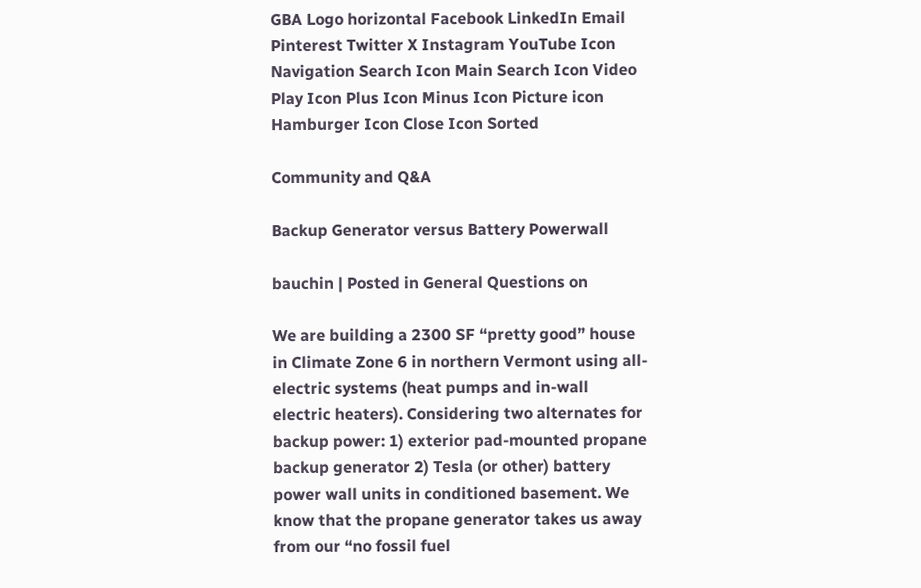GBA Logo horizontal Facebook LinkedIn Email Pinterest Twitter X Instagram YouTube Icon Navigation Search Icon Main Search Icon Video Play Icon Plus Icon Minus Icon Picture icon Hamburger Icon Close Icon Sorted

Community and Q&A

Backup Generator versus Battery Powerwall

bauchin | Posted in General Questions on

We are building a 2300 SF “pretty good” house in Climate Zone 6 in northern Vermont using all-electric systems (heat pumps and in-wall electric heaters). Considering two alternates for backup power: 1) exterior pad-mounted propane backup generator 2) Tesla (or other) battery power wall units in conditioned basement. We know that the propane generator takes us away from our “no fossil fuel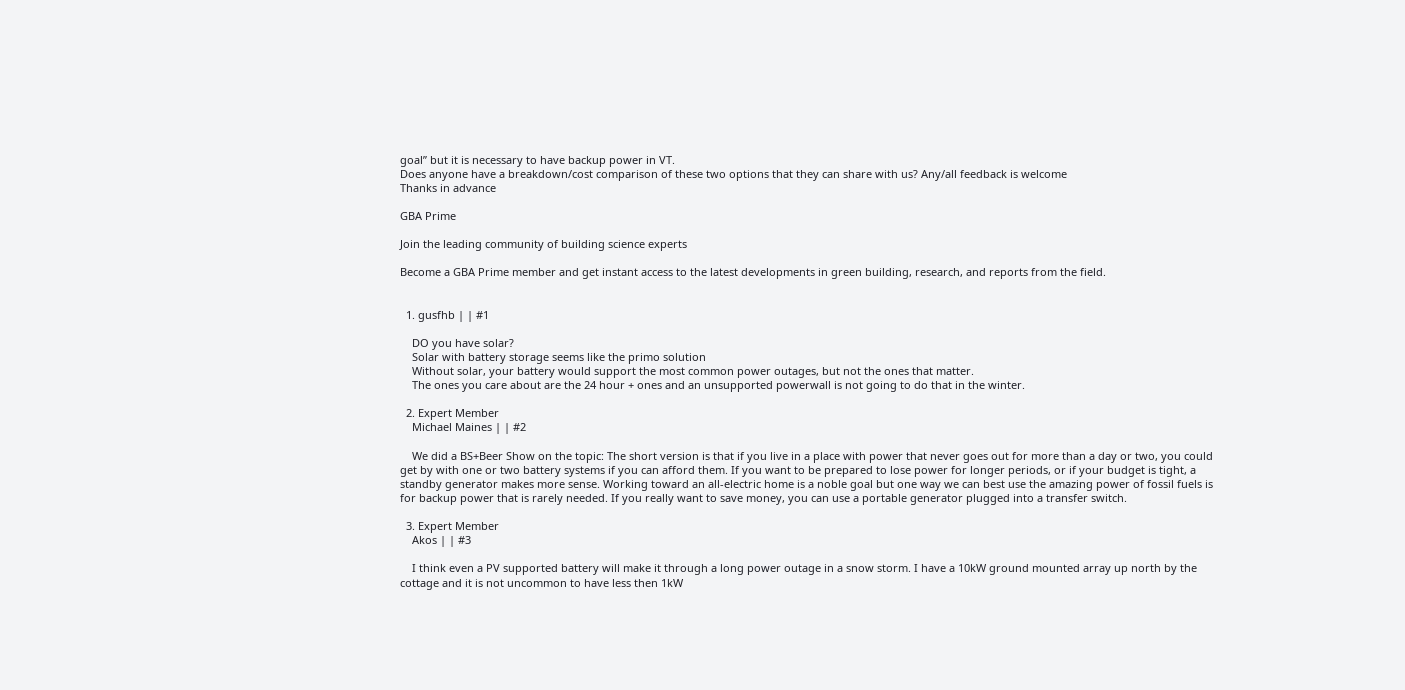goal” but it is necessary to have backup power in VT.
Does anyone have a breakdown/cost comparison of these two options that they can share with us? Any/all feedback is welcome
Thanks in advance

GBA Prime

Join the leading community of building science experts

Become a GBA Prime member and get instant access to the latest developments in green building, research, and reports from the field.


  1. gusfhb | | #1

    DO you have solar?
    Solar with battery storage seems like the primo solution
    Without solar, your battery would support the most common power outages, but not the ones that matter.
    The ones you care about are the 24 hour + ones and an unsupported powerwall is not going to do that in the winter.

  2. Expert Member
    Michael Maines | | #2

    We did a BS+Beer Show on the topic: The short version is that if you live in a place with power that never goes out for more than a day or two, you could get by with one or two battery systems if you can afford them. If you want to be prepared to lose power for longer periods, or if your budget is tight, a standby generator makes more sense. Working toward an all-electric home is a noble goal but one way we can best use the amazing power of fossil fuels is for backup power that is rarely needed. If you really want to save money, you can use a portable generator plugged into a transfer switch.

  3. Expert Member
    Akos | | #3

    I think even a PV supported battery will make it through a long power outage in a snow storm. I have a 10kW ground mounted array up north by the cottage and it is not uncommon to have less then 1kW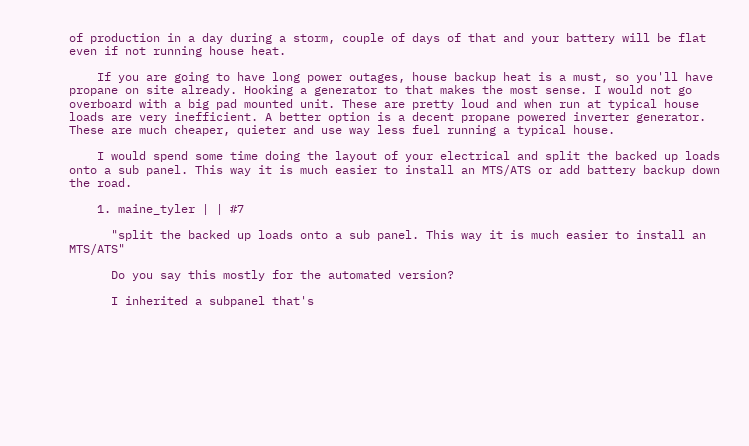of production in a day during a storm, couple of days of that and your battery will be flat even if not running house heat.

    If you are going to have long power outages, house backup heat is a must, so you'll have propane on site already. Hooking a generator to that makes the most sense. I would not go overboard with a big pad mounted unit. These are pretty loud and when run at typical house loads are very inefficient. A better option is a decent propane powered inverter generator. These are much cheaper, quieter and use way less fuel running a typical house.

    I would spend some time doing the layout of your electrical and split the backed up loads onto a sub panel. This way it is much easier to install an MTS/ATS or add battery backup down the road.

    1. maine_tyler | | #7

      "split the backed up loads onto a sub panel. This way it is much easier to install an MTS/ATS"

      Do you say this mostly for the automated version?

      I inherited a subpanel that's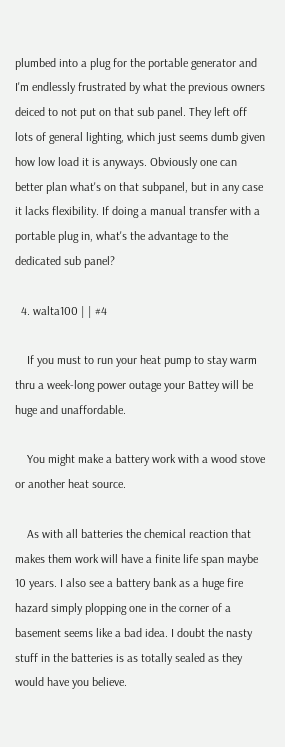plumbed into a plug for the portable generator and I'm endlessly frustrated by what the previous owners deiced to not put on that sub panel. They left off lots of general lighting, which just seems dumb given how low load it is anyways. Obviously one can better plan what's on that subpanel, but in any case it lacks flexibility. If doing a manual transfer with a portable plug in, what's the advantage to the dedicated sub panel?

  4. walta100 | | #4

    If you must to run your heat pump to stay warm thru a week-long power outage your Battey will be huge and unaffordable.

    You might make a battery work with a wood stove or another heat source.

    As with all batteries the chemical reaction that makes them work will have a finite life span maybe 10 years. I also see a battery bank as a huge fire hazard simply plopping one in the corner of a basement seems like a bad idea. I doubt the nasty stuff in the batteries is as totally sealed as they would have you believe.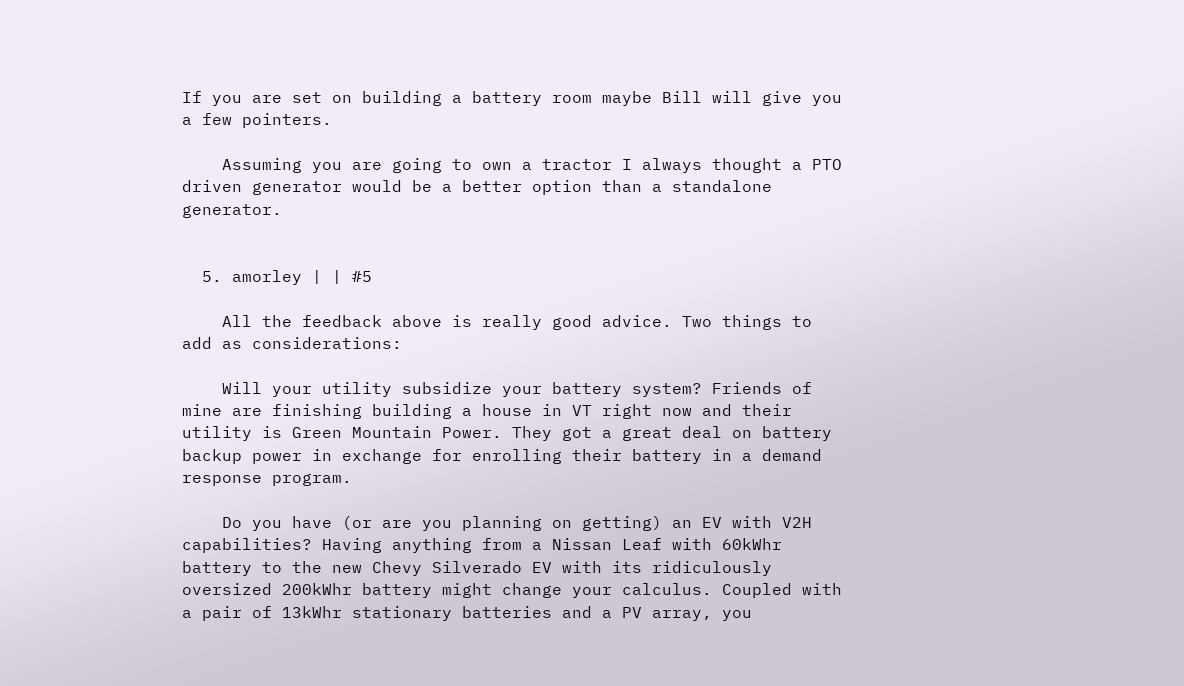If you are set on building a battery room maybe Bill will give you a few pointers.

    Assuming you are going to own a tractor I always thought a PTO driven generator would be a better option than a standalone generator.


  5. amorley | | #5

    All the feedback above is really good advice. Two things to add as considerations:

    Will your utility subsidize your battery system? Friends of mine are finishing building a house in VT right now and their utility is Green Mountain Power. They got a great deal on battery backup power in exchange for enrolling their battery in a demand response program.

    Do you have (or are you planning on getting) an EV with V2H capabilities? Having anything from a Nissan Leaf with 60kWhr battery to the new Chevy Silverado EV with its ridiculously oversized 200kWhr battery might change your calculus. Coupled with a pair of 13kWhr stationary batteries and a PV array, you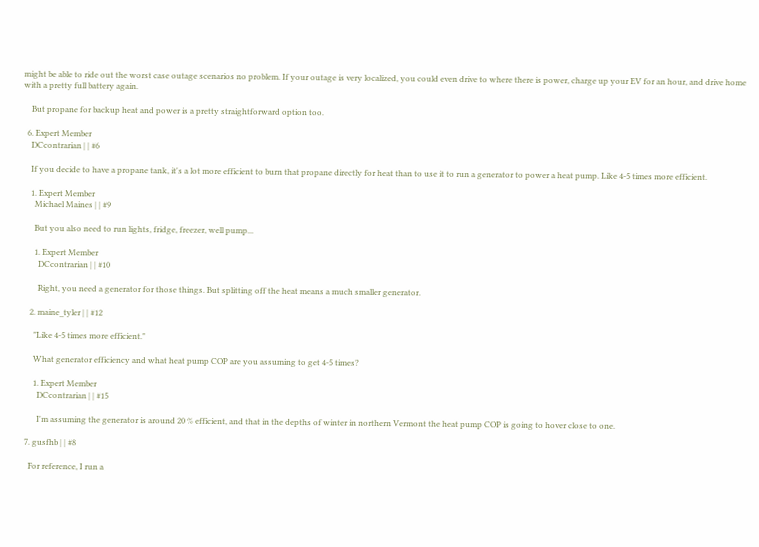might be able to ride out the worst case outage scenarios no problem. If your outage is very localized, you could even drive to where there is power, charge up your EV for an hour, and drive home with a pretty full battery again.

    But propane for backup heat and power is a pretty straightforward option too.

  6. Expert Member
    DCcontrarian | | #6

    If you decide to have a propane tank, it's a lot more efficient to burn that propane directly for heat than to use it to run a generator to power a heat pump. Like 4-5 times more efficient.

    1. Expert Member
      Michael Maines | | #9

      But you also need to run lights, fridge, freezer, well pump...

      1. Expert Member
        DCcontrarian | | #10

        Right, you need a generator for those things. But splitting off the heat means a much smaller generator.

    2. maine_tyler | | #12

      "Like 4-5 times more efficient."

      What generator efficiency and what heat pump COP are you assuming to get 4-5 times?

      1. Expert Member
        DCcontrarian | | #15

        I'm assuming the generator is around 20 % efficient, and that in the depths of winter in northern Vermont the heat pump COP is going to hover close to one.

  7. gusfhb | | #8

    For reference, I run a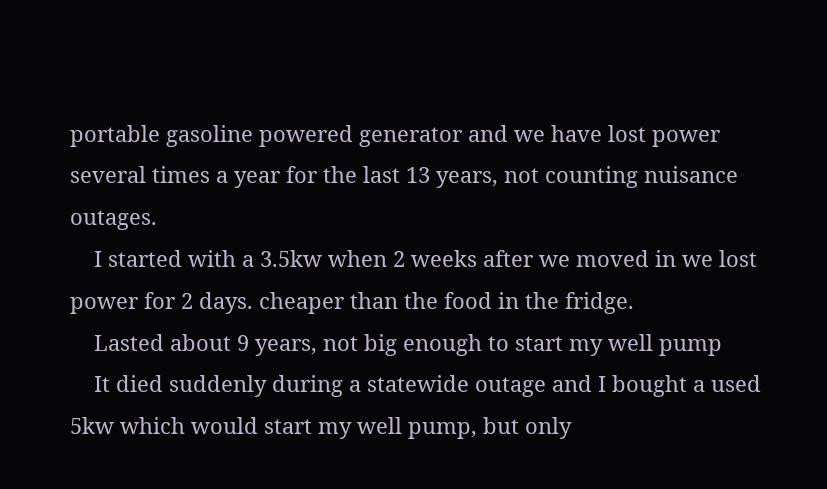portable gasoline powered generator and we have lost power several times a year for the last 13 years, not counting nuisance outages.
    I started with a 3.5kw when 2 weeks after we moved in we lost power for 2 days. cheaper than the food in the fridge.
    Lasted about 9 years, not big enough to start my well pump
    It died suddenly during a statewide outage and I bought a used 5kw which would start my well pump, but only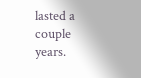lasted a couple years.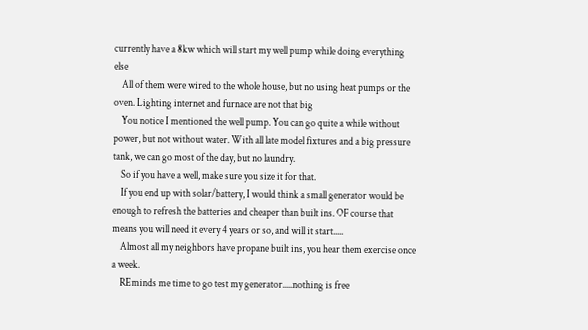currently have a 8kw which will start my well pump while doing everything else
    All of them were wired to the whole house, but no using heat pumps or the oven. Lighting internet and furnace are not that big
    You notice I mentioned the well pump. You can go quite a while without power, but not without water. With all late model fixtures and a big pressure tank, we can go most of the day, but no laundry.
    So if you have a well, make sure you size it for that.
    If you end up with solar/battery, I would think a small generator would be enough to refresh the batteries and cheaper than built ins. OF course that means you will need it every 4 years or so, and will it start.....
    Almost all my neighbors have propane built ins, you hear them exercise once a week.
    REminds me time to go test my generator.....nothing is free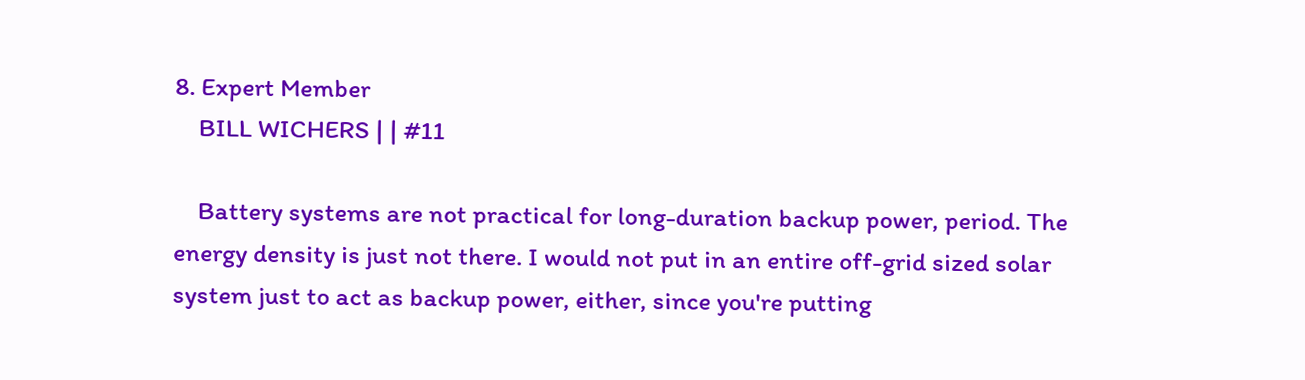8. Expert Member
    BILL WICHERS | | #11

    Battery systems are not practical for long-duration backup power, period. The energy density is just not there. I would not put in an entire off-grid sized solar system just to act as backup power, either, since you're putting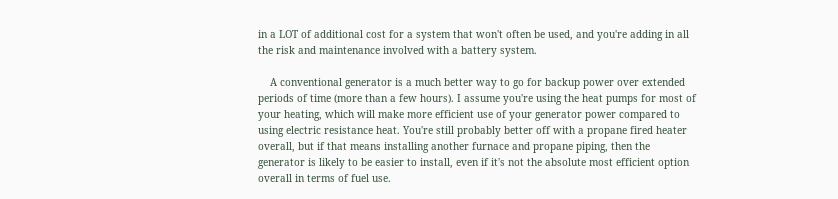in a LOT of additional cost for a system that won't often be used, and you're adding in all the risk and maintenance involved with a battery system.

    A conventional generator is a much better way to go for backup power over extended periods of time (more than a few hours). I assume you're using the heat pumps for most of your heating, which will make more efficient use of your generator power compared to using electric resistance heat. You're still probably better off with a propane fired heater overall, but if that means installing another furnace and propane piping, then the generator is likely to be easier to install, even if it's not the absolute most efficient option overall in terms of fuel use.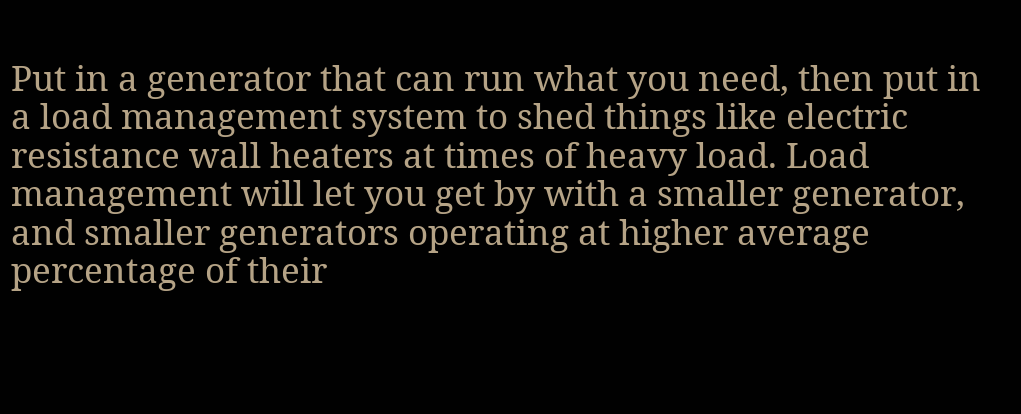Put in a generator that can run what you need, then put in a load management system to shed things like electric resistance wall heaters at times of heavy load. Load management will let you get by with a smaller generator, and smaller generators operating at higher average percentage of their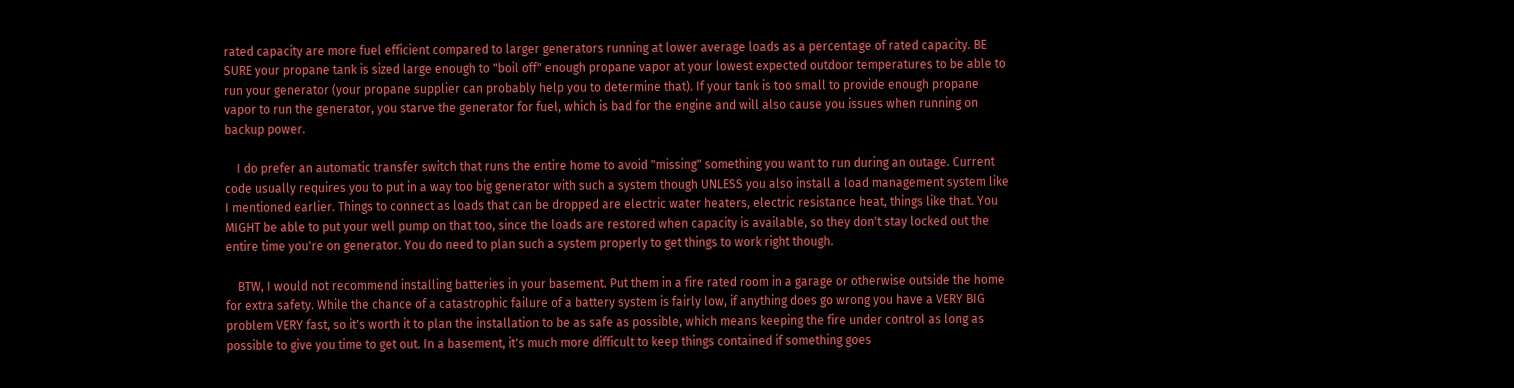rated capacity are more fuel efficient compared to larger generators running at lower average loads as a percentage of rated capacity. BE SURE your propane tank is sized large enough to "boil off" enough propane vapor at your lowest expected outdoor temperatures to be able to run your generator (your propane supplier can probably help you to determine that). If your tank is too small to provide enough propane vapor to run the generator, you starve the generator for fuel, which is bad for the engine and will also cause you issues when running on backup power.

    I do prefer an automatic transfer switch that runs the entire home to avoid "missing" something you want to run during an outage. Current code usually requires you to put in a way too big generator with such a system though UNLESS you also install a load management system like I mentioned earlier. Things to connect as loads that can be dropped are electric water heaters, electric resistance heat, things like that. You MIGHT be able to put your well pump on that too, since the loads are restored when capacity is available, so they don't stay locked out the entire time you're on generator. You do need to plan such a system properly to get things to work right though.

    BTW, I would not recommend installing batteries in your basement. Put them in a fire rated room in a garage or otherwise outside the home for extra safety. While the chance of a catastrophic failure of a battery system is fairly low, if anything does go wrong you have a VERY BIG problem VERY fast, so it's worth it to plan the installation to be as safe as possible, which means keeping the fire under control as long as possible to give you time to get out. In a basement, it's much more difficult to keep things contained if something goes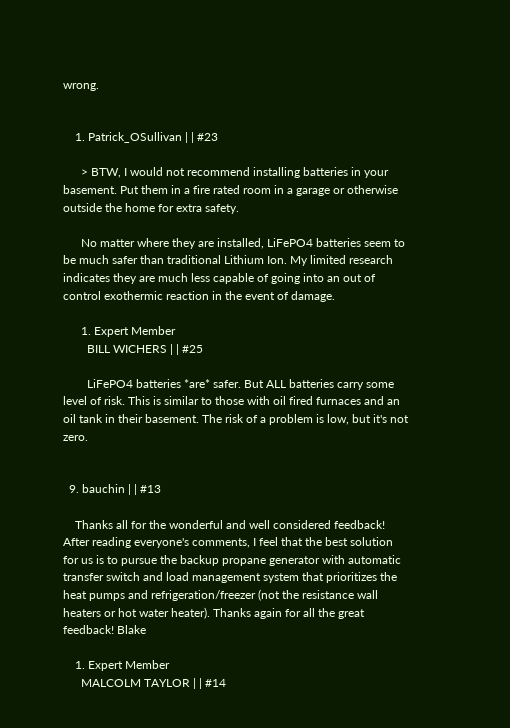wrong.


    1. Patrick_OSullivan | | #23

      > BTW, I would not recommend installing batteries in your basement. Put them in a fire rated room in a garage or otherwise outside the home for extra safety.

      No matter where they are installed, LiFePO4 batteries seem to be much safer than traditional Lithium Ion. My limited research indicates they are much less capable of going into an out of control exothermic reaction in the event of damage.

      1. Expert Member
        BILL WICHERS | | #25

        LiFePO4 batteries *are* safer. But ALL batteries carry some level of risk. This is similar to those with oil fired furnaces and an oil tank in their basement. The risk of a problem is low, but it's not zero.


  9. bauchin | | #13

    Thanks all for the wonderful and well considered feedback! After reading everyone's comments, I feel that the best solution for us is to pursue the backup propane generator with automatic transfer switch and load management system that prioritizes the heat pumps and refrigeration/freezer (not the resistance wall heaters or hot water heater). Thanks again for all the great feedback! Blake

    1. Expert Member
      MALCOLM TAYLOR | | #14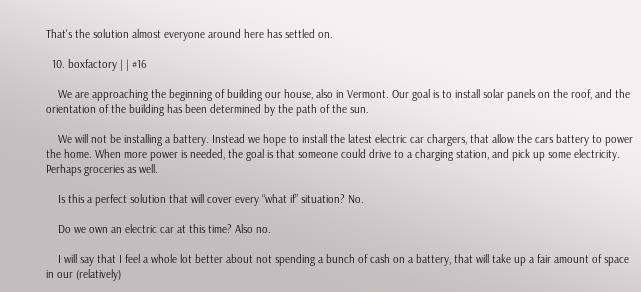That's the solution almost everyone around here has settled on.

  10. boxfactory | | #16

    We are approaching the beginning of building our house, also in Vermont. Our goal is to install solar panels on the roof, and the orientation of the building has been determined by the path of the sun.

    We will not be installing a battery. Instead we hope to install the latest electric car chargers, that allow the cars battery to power the home. When more power is needed, the goal is that someone could drive to a charging station, and pick up some electricity. Perhaps groceries as well.

    Is this a perfect solution that will cover every “what if” situation? No.

    Do we own an electric car at this time? Also no.

    I will say that I feel a whole lot better about not spending a bunch of cash on a battery, that will take up a fair amount of space in our (relatively)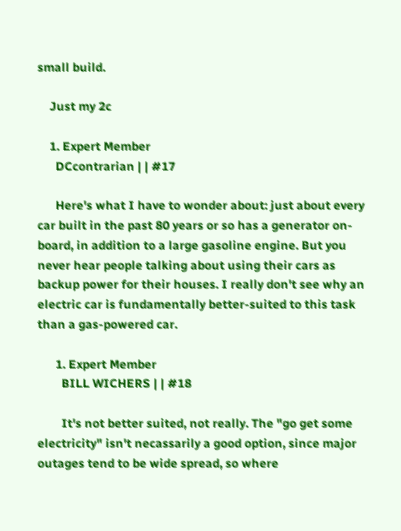small build.

    Just my 2c

    1. Expert Member
      DCcontrarian | | #17

      Here's what I have to wonder about: just about every car built in the past 80 years or so has a generator on-board, in addition to a large gasoline engine. But you never hear people talking about using their cars as backup power for their houses. I really don't see why an electric car is fundamentally better-suited to this task than a gas-powered car.

      1. Expert Member
        BILL WICHERS | | #18

        It's not better suited, not really. The "go get some electricity" isn't necassarily a good option, since major outages tend to be wide spread, so where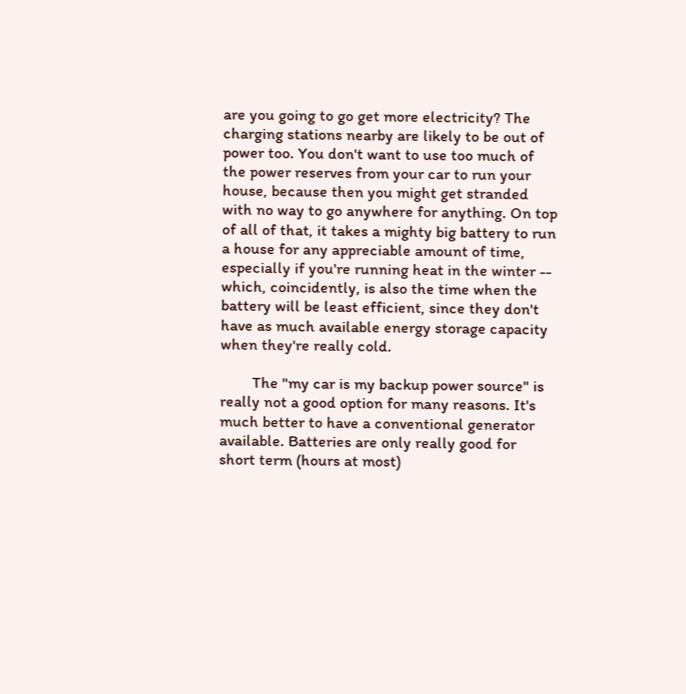are you going to go get more electricity? The charging stations nearby are likely to be out of power too. You don't want to use too much of the power reserves from your car to run your house, because then you might get stranded with no way to go anywhere for anything. On top of all of that, it takes a mighty big battery to run a house for any appreciable amount of time, especially if you're running heat in the winter -- which, coincidently, is also the time when the battery will be least efficient, since they don't have as much available energy storage capacity when they're really cold.

        The "my car is my backup power source" is really not a good option for many reasons. It's much better to have a conventional generator available. Batteries are only really good for short term (hours at most)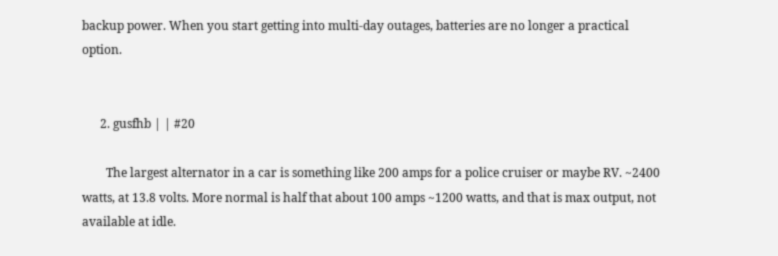backup power. When you start getting into multi-day outages, batteries are no longer a practical option.


      2. gusfhb | | #20

        The largest alternator in a car is something like 200 amps for a police cruiser or maybe RV. ~2400 watts, at 13.8 volts. More normal is half that about 100 amps ~1200 watts, and that is max output, not available at idle.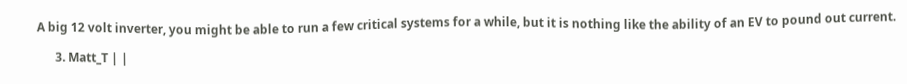A big 12 volt inverter, you might be able to run a few critical systems for a while, but it is nothing like the ability of an EV to pound out current.

      3. Matt_T | |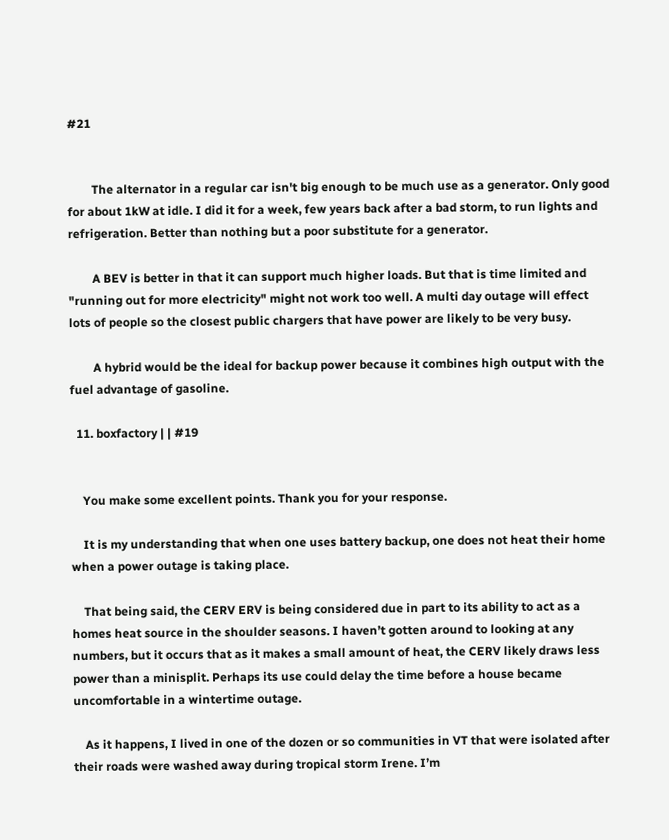#21


        The alternator in a regular car isn't big enough to be much use as a generator. Only good for about 1kW at idle. I did it for a week, few years back after a bad storm, to run lights and refrigeration. Better than nothing but a poor substitute for a generator.

        A BEV is better in that it can support much higher loads. But that is time limited and "running out for more electricity" might not work too well. A multi day outage will effect lots of people so the closest public chargers that have power are likely to be very busy.

        A hybrid would be the ideal for backup power because it combines high output with the fuel advantage of gasoline.

  11. boxfactory | | #19


    You make some excellent points. Thank you for your response.

    It is my understanding that when one uses battery backup, one does not heat their home when a power outage is taking place.

    That being said, the CERV ERV is being considered due in part to its ability to act as a homes heat source in the shoulder seasons. I haven’t gotten around to looking at any numbers, but it occurs that as it makes a small amount of heat, the CERV likely draws less power than a minisplit. Perhaps its use could delay the time before a house became uncomfortable in a wintertime outage.

    As it happens, I lived in one of the dozen or so communities in VT that were isolated after their roads were washed away during tropical storm Irene. I’m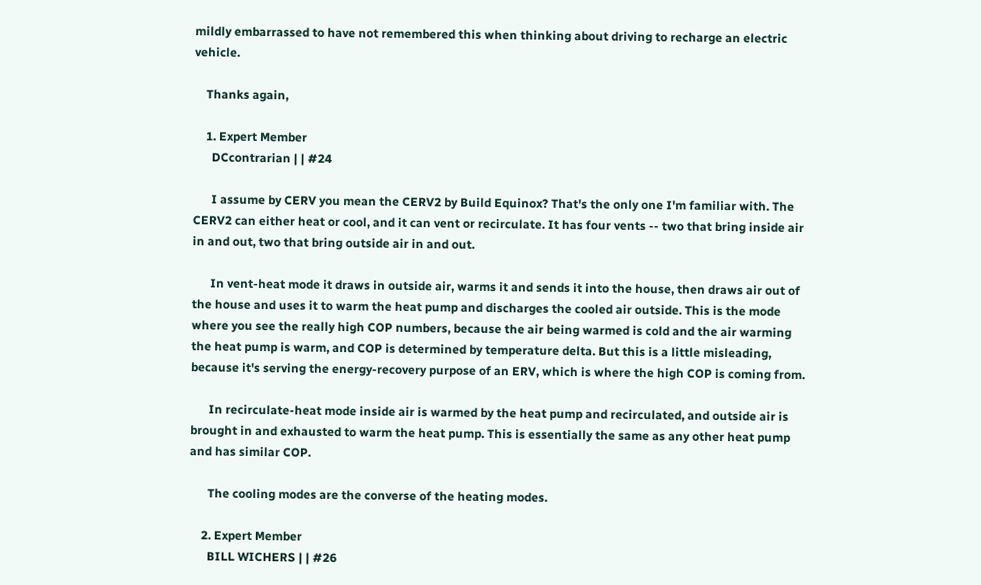mildly embarrassed to have not remembered this when thinking about driving to recharge an electric vehicle.

    Thanks again,

    1. Expert Member
      DCcontrarian | | #24

      I assume by CERV you mean the CERV2 by Build Equinox? That's the only one I'm familiar with. The CERV2 can either heat or cool, and it can vent or recirculate. It has four vents -- two that bring inside air in and out, two that bring outside air in and out.

      In vent-heat mode it draws in outside air, warms it and sends it into the house, then draws air out of the house and uses it to warm the heat pump and discharges the cooled air outside. This is the mode where you see the really high COP numbers, because the air being warmed is cold and the air warming the heat pump is warm, and COP is determined by temperature delta. But this is a little misleading, because it's serving the energy-recovery purpose of an ERV, which is where the high COP is coming from.

      In recirculate-heat mode inside air is warmed by the heat pump and recirculated, and outside air is brought in and exhausted to warm the heat pump. This is essentially the same as any other heat pump and has similar COP.

      The cooling modes are the converse of the heating modes.

    2. Expert Member
      BILL WICHERS | | #26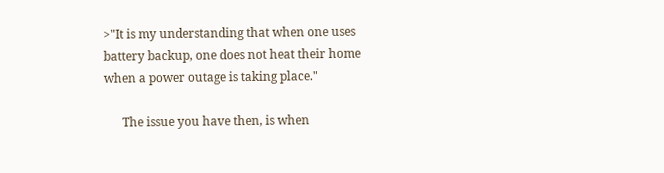>"It is my understanding that when one uses battery backup, one does not heat their home when a power outage is taking place."

      The issue you have then, is when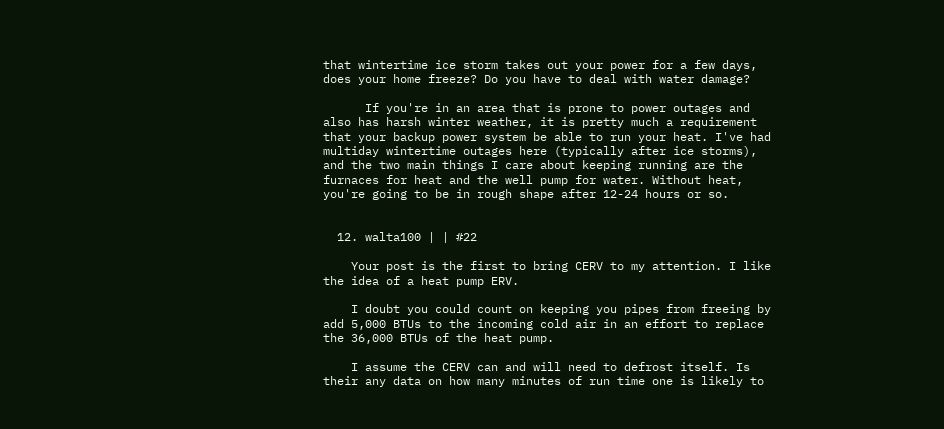that wintertime ice storm takes out your power for a few days, does your home freeze? Do you have to deal with water damage?

      If you're in an area that is prone to power outages and also has harsh winter weather, it is pretty much a requirement that your backup power system be able to run your heat. I've had multiday wintertime outages here (typically after ice storms), and the two main things I care about keeping running are the furnaces for heat and the well pump for water. Without heat, you're going to be in rough shape after 12-24 hours or so.


  12. walta100 | | #22

    Your post is the first to bring CERV to my attention. I like the idea of a heat pump ERV.

    I doubt you could count on keeping you pipes from freeing by add 5,000 BTUs to the incoming cold air in an effort to replace the 36,000 BTUs of the heat pump.

    I assume the CERV can and will need to defrost itself. Is their any data on how many minutes of run time one is likely to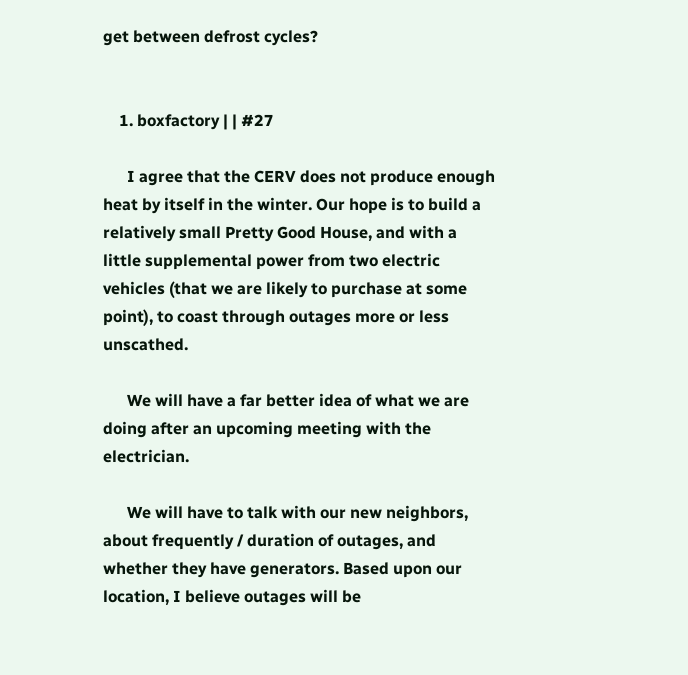get between defrost cycles?


    1. boxfactory | | #27

      I agree that the CERV does not produce enough heat by itself in the winter. Our hope is to build a relatively small Pretty Good House, and with a little supplemental power from two electric vehicles (that we are likely to purchase at some point), to coast through outages more or less unscathed.

      We will have a far better idea of what we are doing after an upcoming meeting with the electrician.

      We will have to talk with our new neighbors, about frequently / duration of outages, and whether they have generators. Based upon our location, I believe outages will be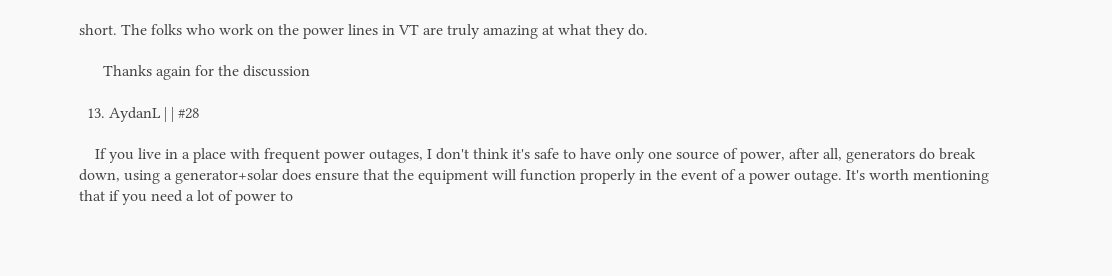short. The folks who work on the power lines in VT are truly amazing at what they do.

      Thanks again for the discussion

  13. AydanL | | #28

    If you live in a place with frequent power outages, I don't think it's safe to have only one source of power, after all, generators do break down, using a generator+solar does ensure that the equipment will function properly in the event of a power outage. It's worth mentioning that if you need a lot of power to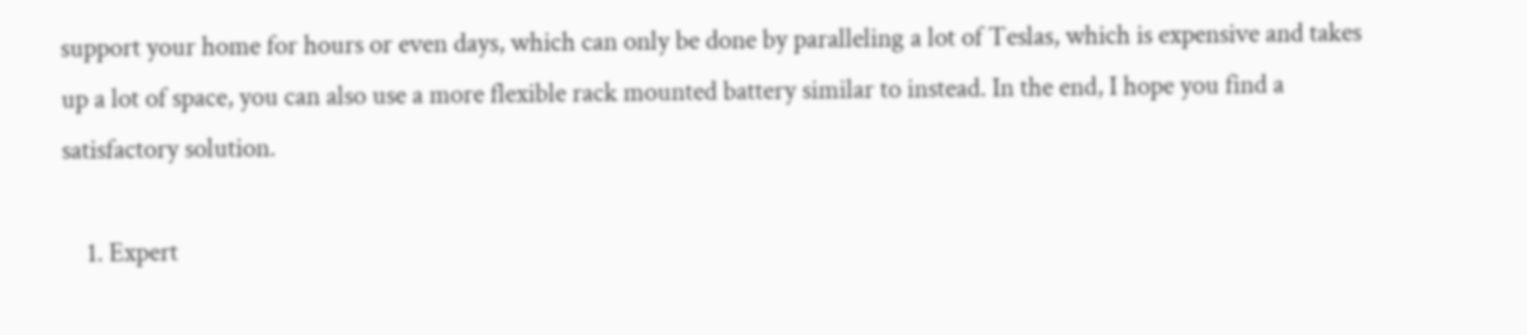support your home for hours or even days, which can only be done by paralleling a lot of Teslas, which is expensive and takes up a lot of space, you can also use a more flexible rack mounted battery similar to instead. In the end, I hope you find a satisfactory solution.

    1. Expert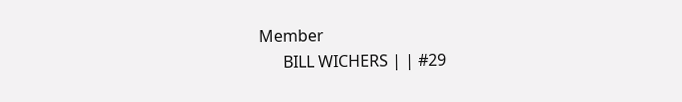Member
      BILL WICHERS | | #29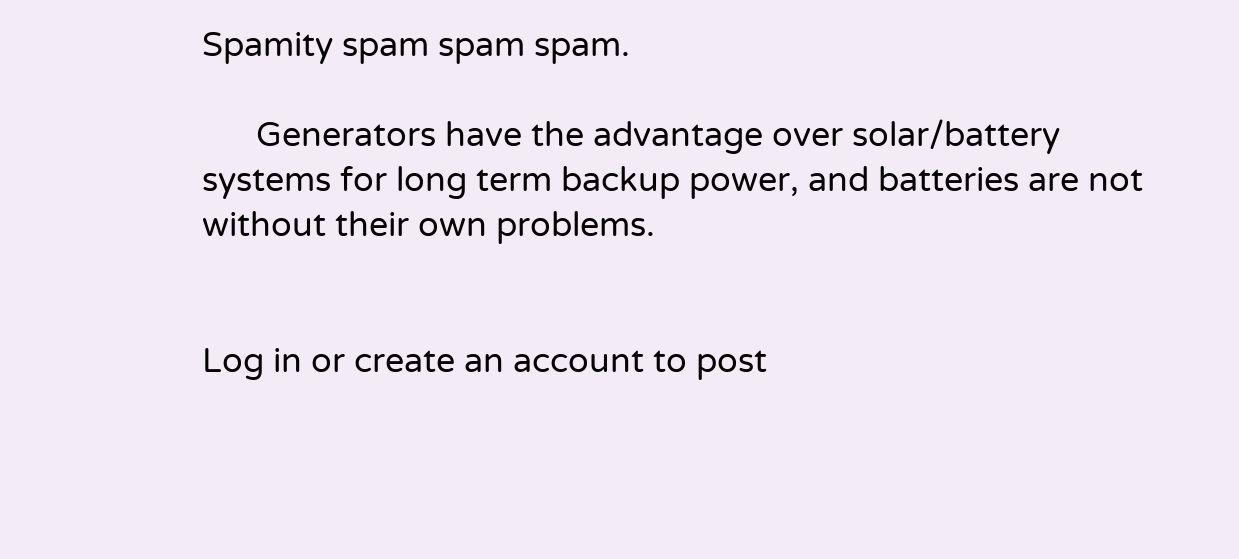Spamity spam spam spam.

      Generators have the advantage over solar/battery systems for long term backup power, and batteries are not without their own problems.


Log in or create an account to post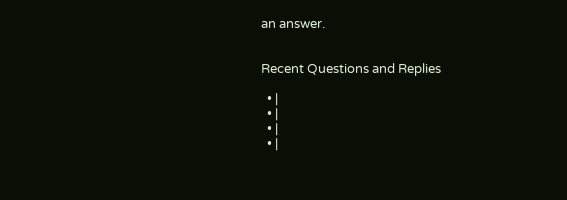an answer.


Recent Questions and Replies

  • |
  • |
  • |
  • |